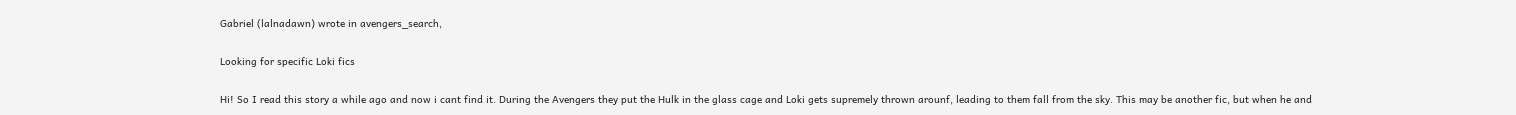Gabriel (lalnadawn) wrote in avengers_search,

Looking for specific Loki fics

Hi! So I read this story a while ago and now i cant find it. During the Avengers they put the Hulk in the glass cage and Loki gets supremely thrown arounf, leading to them fall from the sky. This may be another fic, but when he and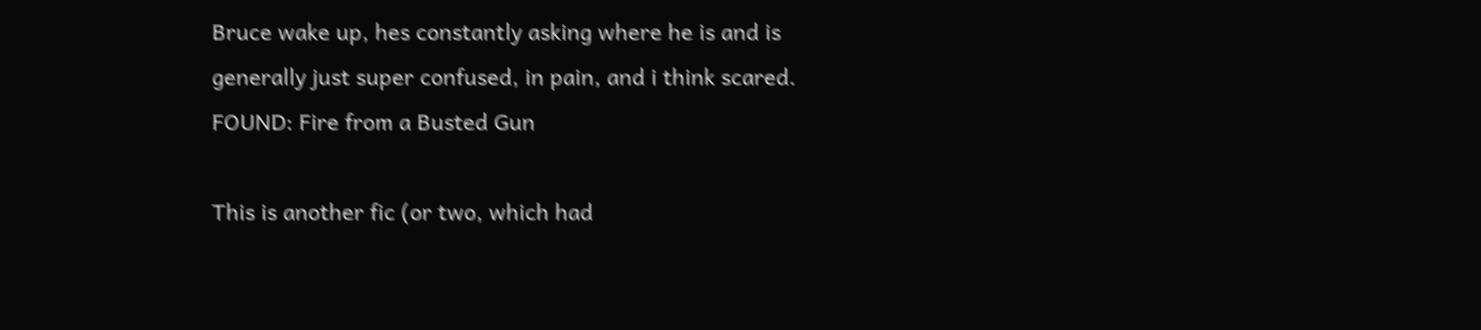Bruce wake up, hes constantly asking where he is and is generally just super confused, in pain, and i think scared.
FOUND: Fire from a Busted Gun

This is another fic (or two, which had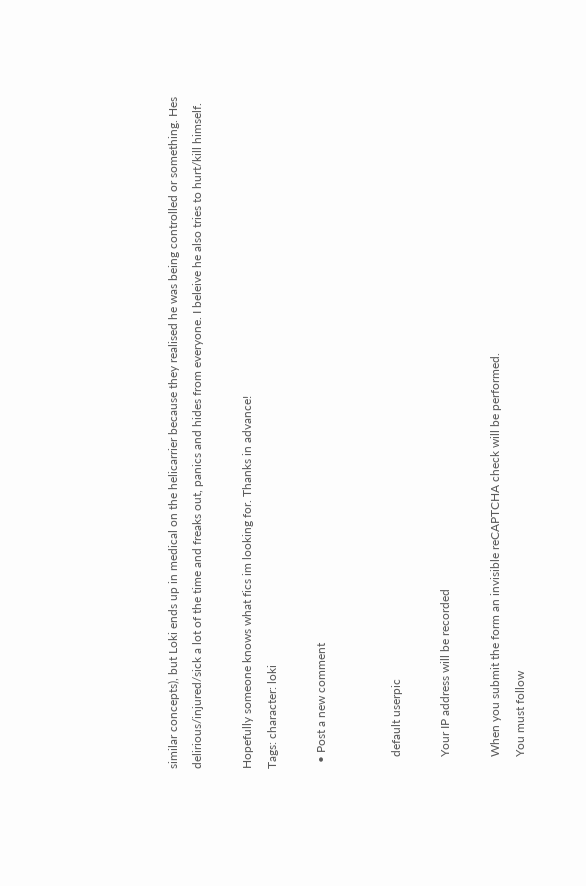similar concepts), but Loki ends up in medical on the helicarrier because they realised he was being controlled or something. Hes delirious/injured/sick a lot of the time and freaks out, panics and hides from everyone. I beleive he also tries to hurt/kill himself.

Hopefully someone knows what fics im looking for. Thanks in advance!
Tags: character: loki

  • Post a new comment


    default userpic

    Your IP address will be recorded

    When you submit the form an invisible reCAPTCHA check will be performed.
    You must follow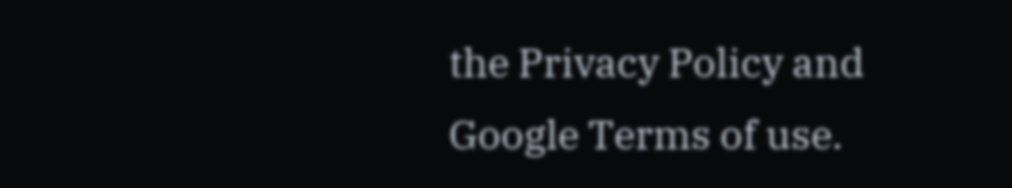the Privacy Policy and Google Terms of use.